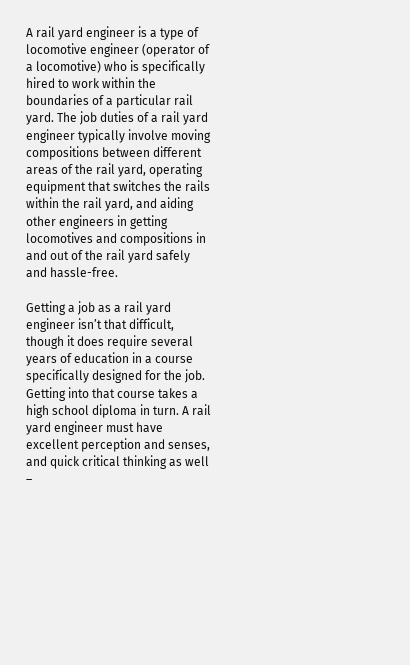A rail yard engineer is a type of locomotive engineer (operator of a locomotive) who is specifically hired to work within the boundaries of a particular rail yard. The job duties of a rail yard engineer typically involve moving compositions between different areas of the rail yard, operating equipment that switches the rails within the rail yard, and aiding other engineers in getting locomotives and compositions in and out of the rail yard safely and hassle-free.

Getting a job as a rail yard engineer isn’t that difficult, though it does require several years of education in a course specifically designed for the job. Getting into that course takes a high school diploma in turn. A rail yard engineer must have excellent perception and senses, and quick critical thinking as well –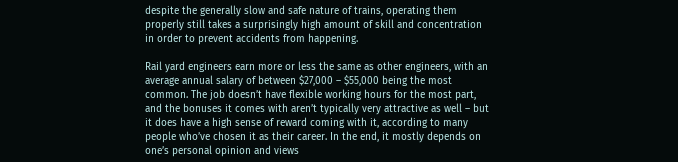despite the generally slow and safe nature of trains, operating them properly still takes a surprisingly high amount of skill and concentration in order to prevent accidents from happening.

Rail yard engineers earn more or less the same as other engineers, with an average annual salary of between $27,000 – $55,000 being the most common. The job doesn’t have flexible working hours for the most part, and the bonuses it comes with aren’t typically very attractive as well – but it does have a high sense of reward coming with it, according to many people who’ve chosen it as their career. In the end, it mostly depends on one’s personal opinion and views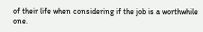of their life when considering if the job is a worthwhile one.